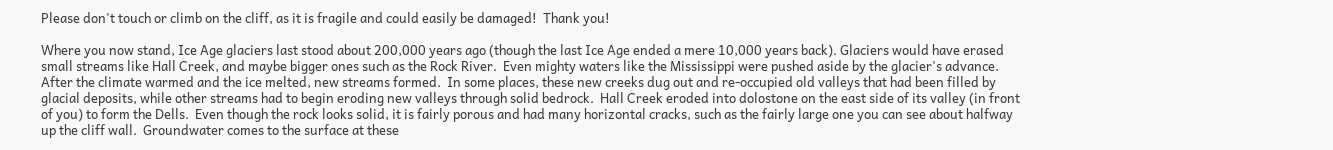Please don't touch or climb on the cliff, as it is fragile and could easily be damaged!  Thank you!

Where you now stand, Ice Age glaciers last stood about 200,000 years ago (though the last Ice Age ended a mere 10,000 years back). Glaciers would have erased small streams like Hall Creek, and maybe bigger ones such as the Rock River.  Even mighty waters like the Mississippi were pushed aside by the glacier's advance.  After the climate warmed and the ice melted, new streams formed.  In some places, these new creeks dug out and re-occupied old valleys that had been filled by glacial deposits, while other streams had to begin eroding new valleys through solid bedrock.  Hall Creek eroded into dolostone on the east side of its valley (in front of you) to form the Dells.  Even though the rock looks solid, it is fairly porous and had many horizontal cracks, such as the fairly large one you can see about halfway up the cliff wall.  Groundwater comes to the surface at these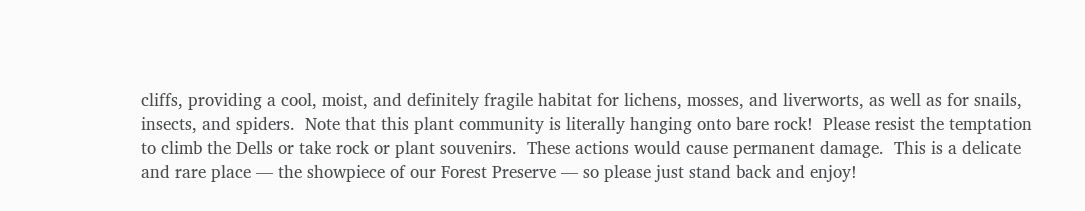cliffs, providing a cool, moist, and definitely fragile habitat for lichens, mosses, and liverworts, as well as for snails, insects, and spiders.  Note that this plant community is literally hanging onto bare rock!  Please resist the temptation to climb the Dells or take rock or plant souvenirs.  These actions would cause permanent damage.  This is a delicate and rare place — the showpiece of our Forest Preserve — so please just stand back and enjoy!